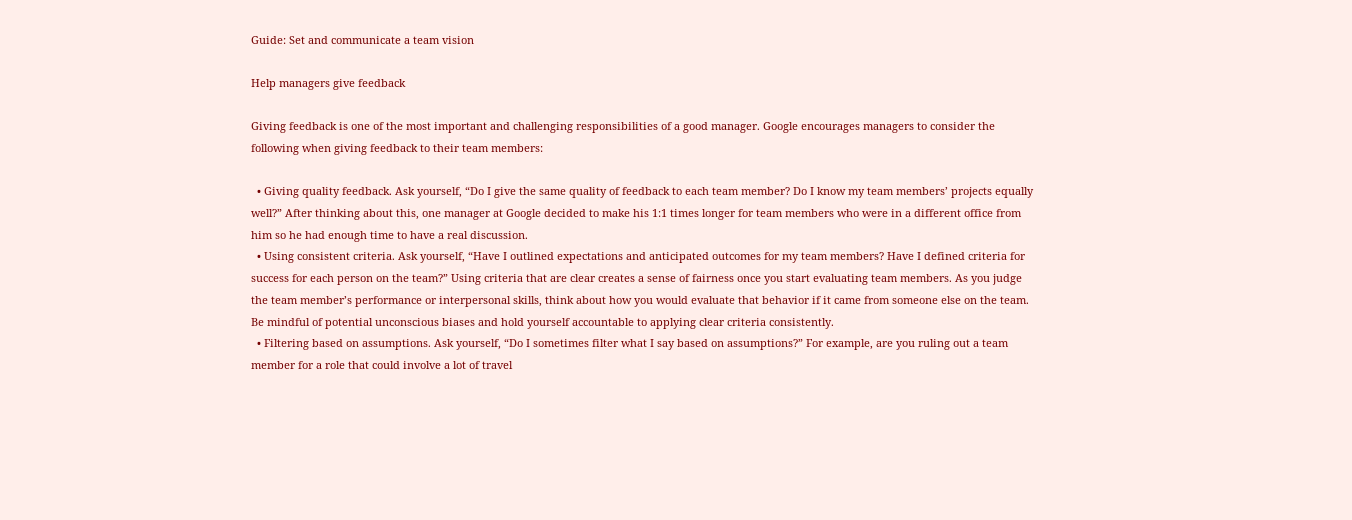Guide: Set and communicate a team vision

Help managers give feedback

Giving feedback is one of the most important and challenging responsibilities of a good manager. Google encourages managers to consider the following when giving feedback to their team members:

  • Giving quality feedback. Ask yourself, “Do I give the same quality of feedback to each team member? Do I know my team members’ projects equally well?” After thinking about this, one manager at Google decided to make his 1:1 times longer for team members who were in a different office from him so he had enough time to have a real discussion.
  • Using consistent criteria. Ask yourself, “Have I outlined expectations and anticipated outcomes for my team members? Have I defined criteria for success for each person on the team?” Using criteria that are clear creates a sense of fairness once you start evaluating team members. As you judge the team member’s performance or interpersonal skills, think about how you would evaluate that behavior if it came from someone else on the team. Be mindful of potential unconscious biases and hold yourself accountable to applying clear criteria consistently.
  • Filtering based on assumptions. Ask yourself, “Do I sometimes filter what I say based on assumptions?” For example, are you ruling out a team member for a role that could involve a lot of travel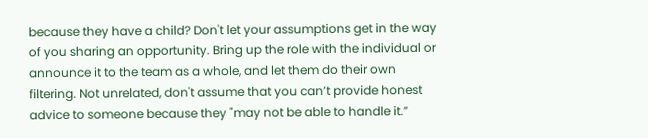because they have a child? Don't let your assumptions get in the way of you sharing an opportunity. Bring up the role with the individual or announce it to the team as a whole, and let them do their own filtering. Not unrelated, don't assume that you can’t provide honest advice to someone because they "may not be able to handle it.”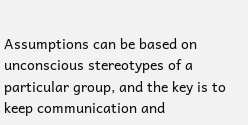Assumptions can be based on unconscious stereotypes of a particular group, and the key is to keep communication and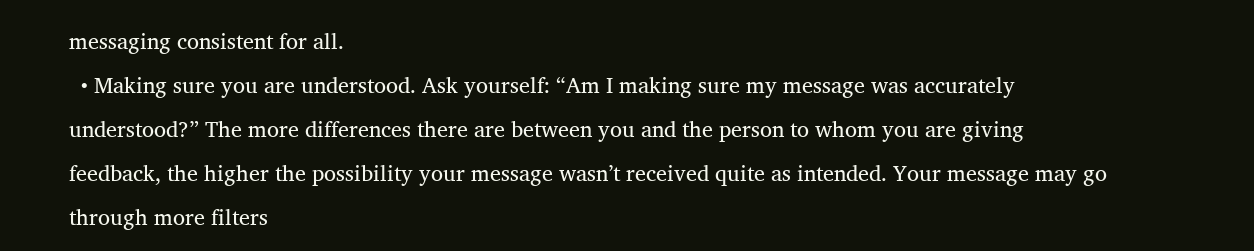messaging consistent for all.
  • Making sure you are understood. Ask yourself: “Am I making sure my message was accurately understood?” The more differences there are between you and the person to whom you are giving feedback, the higher the possibility your message wasn’t received quite as intended. Your message may go through more filters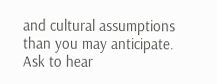and cultural assumptions than you may anticipate. Ask to hear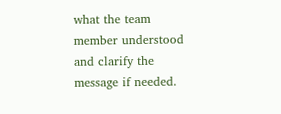what the team member understood and clarify the message if needed.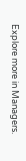Explore more in Managers.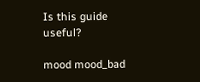Is this guide useful?

mood mood_bad